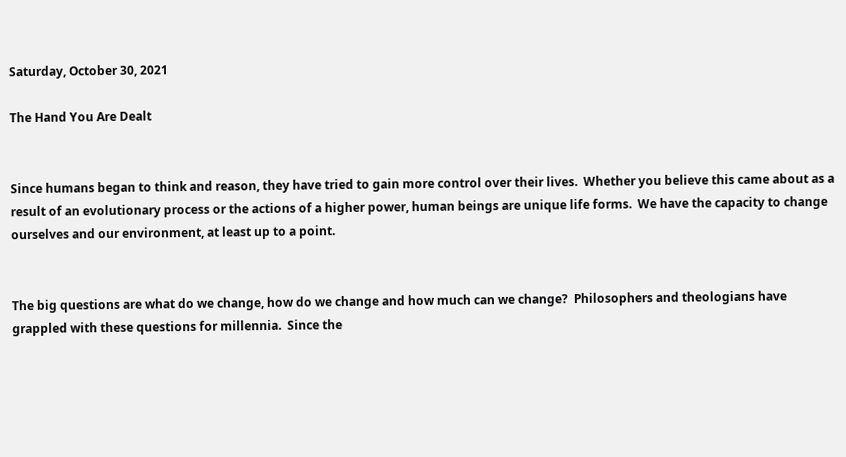Saturday, October 30, 2021

The Hand You Are Dealt


Since humans began to think and reason, they have tried to gain more control over their lives.  Whether you believe this came about as a result of an evolutionary process or the actions of a higher power, human beings are unique life forms.  We have the capacity to change ourselves and our environment, at least up to a point.


The big questions are what do we change, how do we change and how much can we change?  Philosophers and theologians have grappled with these questions for millennia.  Since the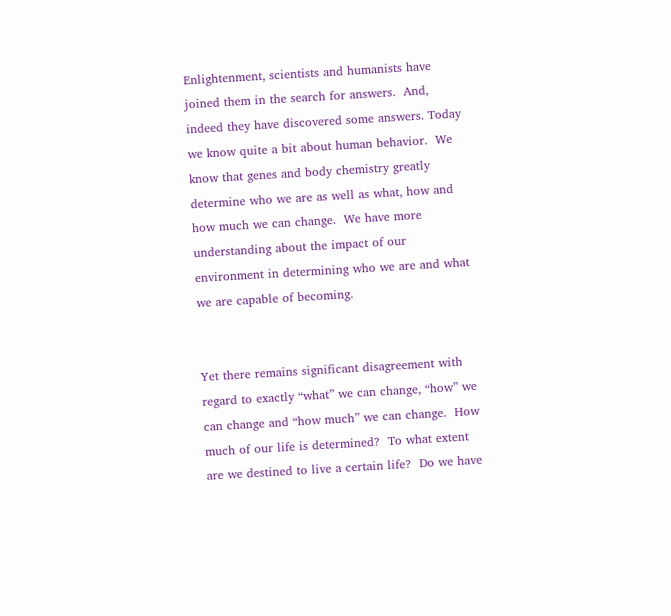Enlightenment, scientists and humanists have joined them in the search for answers.  And, indeed they have discovered some answers. Today we know quite a bit about human behavior.  We know that genes and body chemistry greatly determine who we are as well as what, how and how much we can change.  We have more understanding about the impact of our environment in determining who we are and what we are capable of becoming.


Yet there remains significant disagreement with regard to exactly “what” we can change, “how” we can change and “how much” we can change.  How much of our life is determined?  To what extent are we destined to live a certain life?  Do we have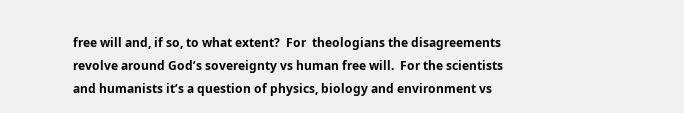free will and, if so, to what extent?  For  theologians the disagreements revolve around God’s sovereignty vs human free will.  For the scientists and humanists it’s a question of physics, biology and environment vs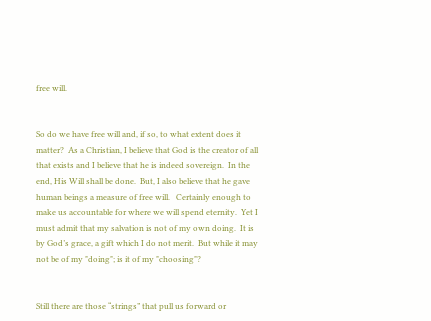free will.


So do we have free will and, if so, to what extent does it matter?  As a Christian, I believe that God is the creator of all that exists and I believe that he is indeed sovereign.  In the end, His Will shall be done.  But, I also believe that he gave human beings a measure of free will.   Certainly enough to make us accountable for where we will spend eternity.  Yet I must admit that my salvation is not of my own doing.  It is by God’s grace, a gift which I do not merit.  But while it may not be of my "doing"; is it of my "choosing"?


Still there are those “strings” that pull us forward or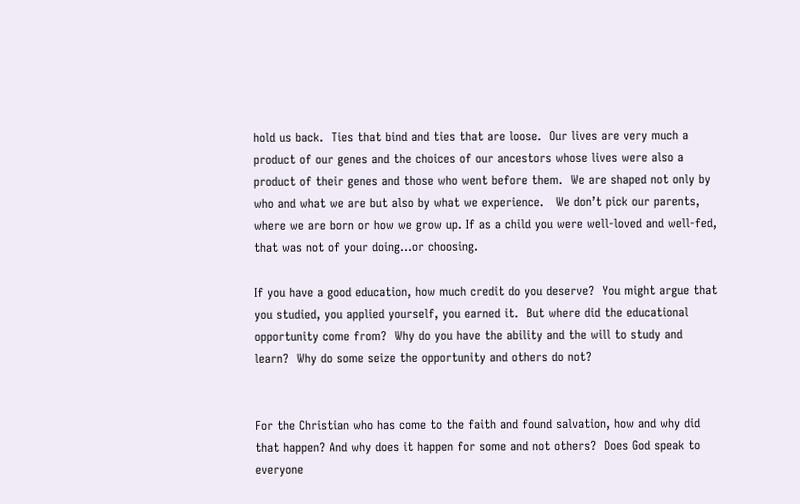hold us back.  Ties that bind and ties that are loose.  Our lives are very much a product of our genes and the choices of our ancestors whose lives were also a product of their genes and those who went before them.  We are shaped not only by who and what we are but also by what we experience.   We don’t pick our parents, where we are born or how we grow up. If as a child you were well-loved and well-fed, that was not of your doing...or choosing.

If you have a good education, how much credit do you deserve?  You might argue that you studied, you applied yourself, you earned it.  But where did the educational opportunity come from?  Why do you have the ability and the will to study and learn?  Why do some seize the opportunity and others do not?


For the Christian who has come to the faith and found salvation, how and why did that happen? And why does it happen for some and not others?  Does God speak to everyone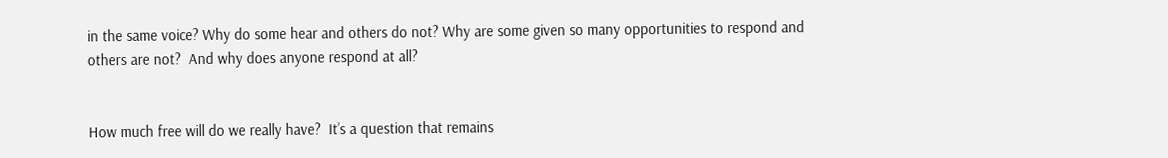in the same voice? Why do some hear and others do not? Why are some given so many opportunities to respond and others are not?  And why does anyone respond at all?


How much free will do we really have?  It’s a question that remains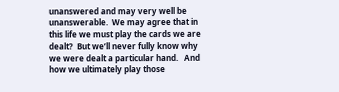unanswered and may very well be unanswerable.  We may agree that in this life we must play the cards we are dealt?  But we’ll never fully know why we were dealt a particular hand.   And how we ultimately play those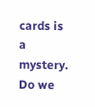cards is a mystery.  Do we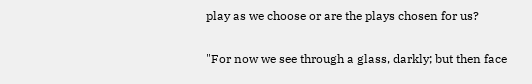play as we choose or are the plays chosen for us?

"For now we see through a glass, darkly; but then face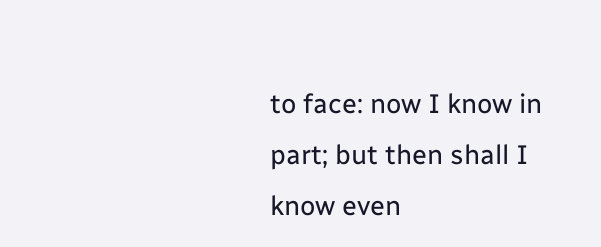to face: now I know in part; but then shall I know even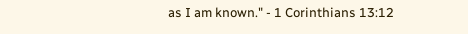as I am known." - 1 Corinthians 13:12